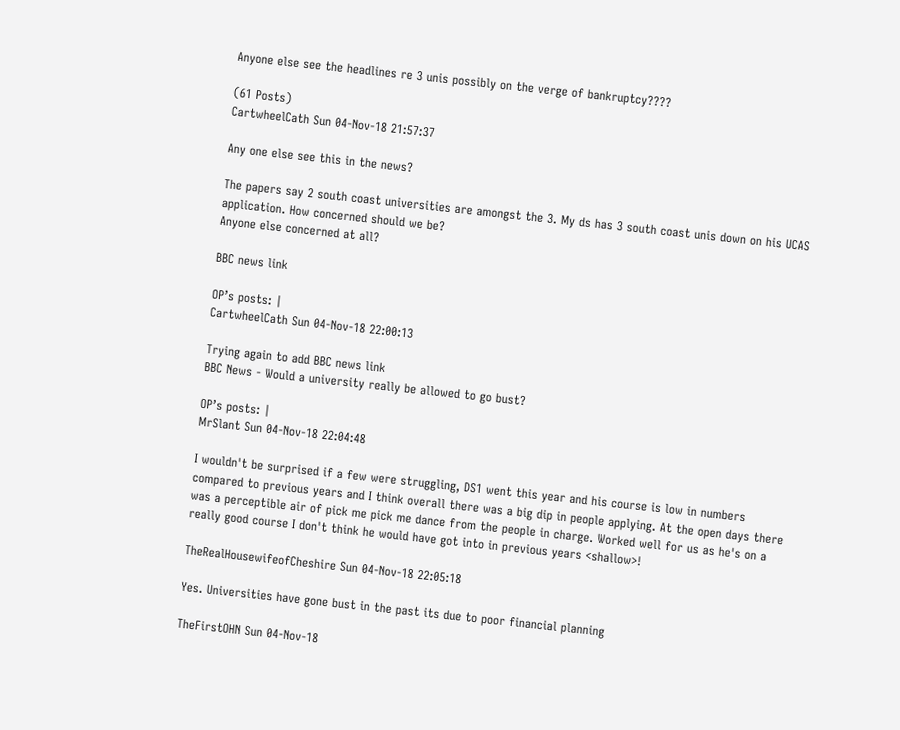Anyone else see the headlines re 3 unis possibly on the verge of bankruptcy????

(61 Posts)
CartwheelCath Sun 04-Nov-18 21:57:37

Any one else see this in the news?

The papers say 2 south coast universities are amongst the 3. My ds has 3 south coast unis down on his UCAS application. How concerned should we be?
Anyone else concerned at all?

BBC news link

OP’s posts: |
CartwheelCath Sun 04-Nov-18 22:00:13

Trying again to add BBC news link
BBC News - Would a university really be allowed to go bust?

OP’s posts: |
MrSlant Sun 04-Nov-18 22:04:48

I wouldn't be surprised if a few were struggling, DS1 went this year and his course is low in numbers compared to previous years and I think overall there was a big dip in people applying. At the open days there was a perceptible air of pick me pick me dance from the people in charge. Worked well for us as he's on a really good course I don't think he would have got into in previous years <shallow>!

TheRealHousewifeofCheshire Sun 04-Nov-18 22:05:18

Yes. Universities have gone bust in the past its due to poor financial planning

TheFirstOHN Sun 04-Nov-18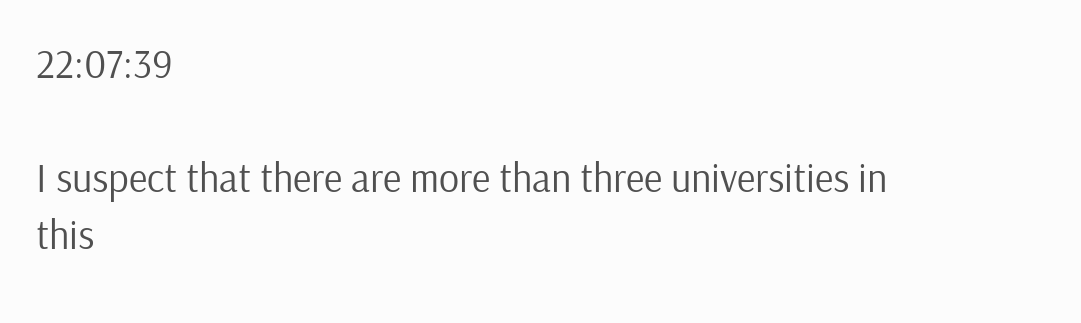22:07:39

I suspect that there are more than three universities in this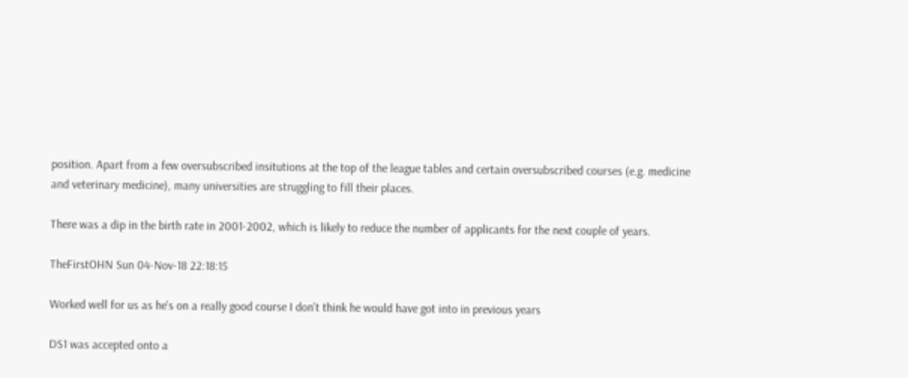position. Apart from a few oversubscribed insitutions at the top of the league tables and certain oversubscribed courses (e.g. medicine and veterinary medicine), many universities are struggling to fill their places.

There was a dip in the birth rate in 2001-2002, which is likely to reduce the number of applicants for the next couple of years.

TheFirstOHN Sun 04-Nov-18 22:18:15

Worked well for us as he's on a really good course I don't think he would have got into in previous years

DS1 was accepted onto a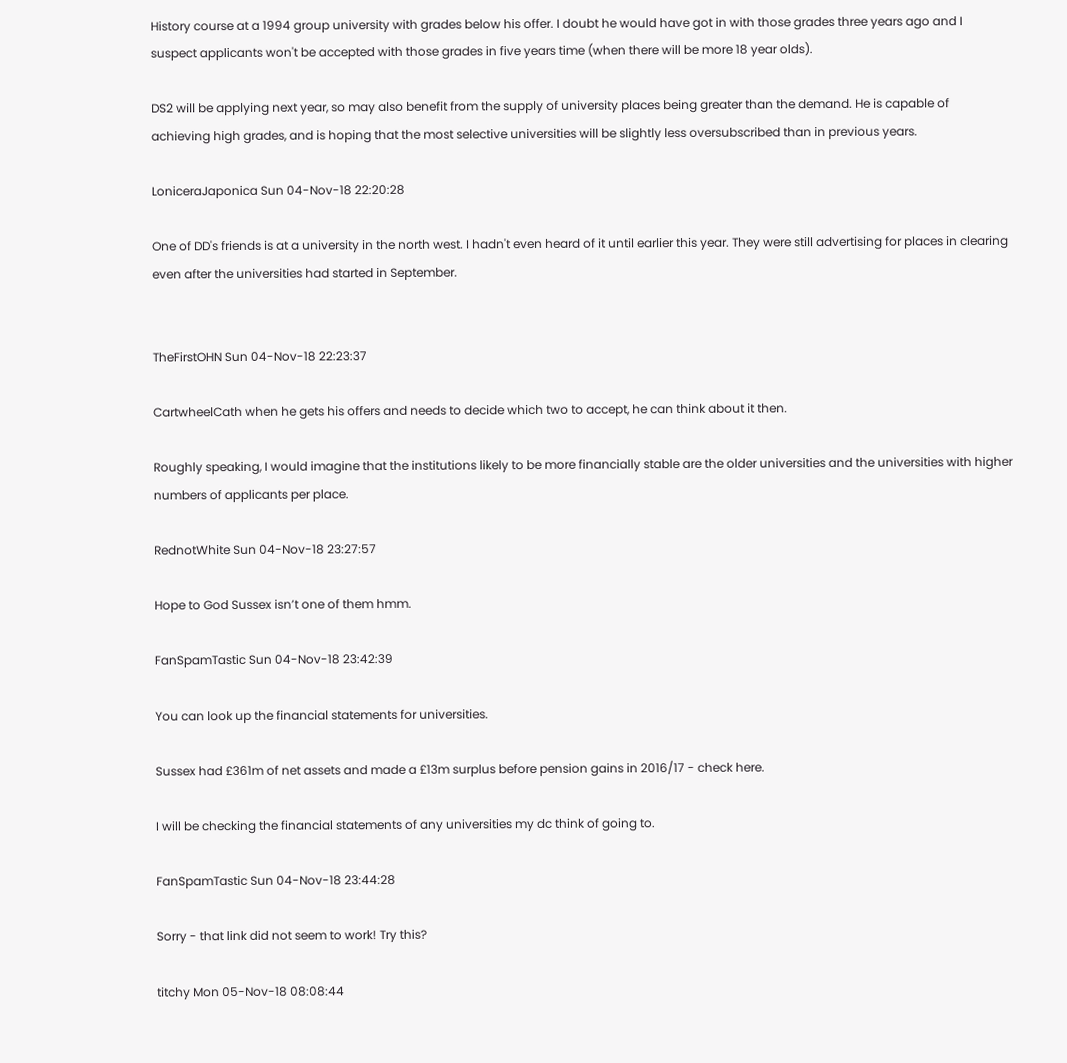History course at a 1994 group university with grades below his offer. I doubt he would have got in with those grades three years ago and I suspect applicants won't be accepted with those grades in five years time (when there will be more 18 year olds).

DS2 will be applying next year, so may also benefit from the supply of university places being greater than the demand. He is capable of achieving high grades, and is hoping that the most selective universities will be slightly less oversubscribed than in previous years.

LoniceraJaponica Sun 04-Nov-18 22:20:28

One of DD's friends is at a university in the north west. I hadn't even heard of it until earlier this year. They were still advertising for places in clearing even after the universities had started in September.


TheFirstOHN Sun 04-Nov-18 22:23:37

CartwheelCath when he gets his offers and needs to decide which two to accept, he can think about it then.

Roughly speaking, I would imagine that the institutions likely to be more financially stable are the older universities and the universities with higher numbers of applicants per place.

RednotWhite Sun 04-Nov-18 23:27:57

Hope to God Sussex isn’t one of them hmm.

FanSpamTastic Sun 04-Nov-18 23:42:39

You can look up the financial statements for universities.

Sussex had £361m of net assets and made a £13m surplus before pension gains in 2016/17 - check here.

I will be checking the financial statements of any universities my dc think of going to.

FanSpamTastic Sun 04-Nov-18 23:44:28

Sorry - that link did not seem to work! Try this?

titchy Mon 05-Nov-18 08:08:44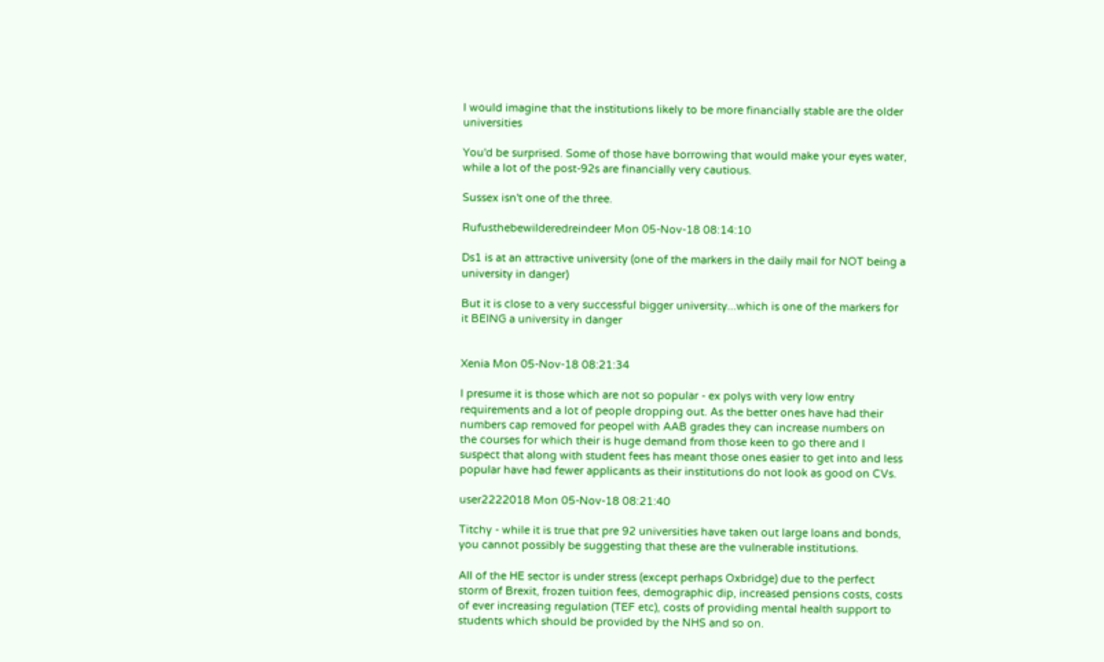I would imagine that the institutions likely to be more financially stable are the older universities

You'd be surprised. Some of those have borrowing that would make your eyes water, while a lot of the post-92s are financially very cautious.

Sussex isn't one of the three.

Rufusthebewilderedreindeer Mon 05-Nov-18 08:14:10

Ds1 is at an attractive university (one of the markers in the daily mail for NOT being a university in danger)

But it is close to a very successful bigger university...which is one of the markers for it BEING a university in danger


Xenia Mon 05-Nov-18 08:21:34

I presume it is those which are not so popular - ex polys with very low entry requirements and a lot of people dropping out. As the better ones have had their numbers cap removed for peopel with AAB grades they can increase numbers on the courses for which their is huge demand from those keen to go there and I suspect that along with student fees has meant those ones easier to get into and less popular have had fewer applicants as their institutions do not look as good on CVs.

user2222018 Mon 05-Nov-18 08:21:40

Titchy - while it is true that pre 92 universities have taken out large loans and bonds, you cannot possibly be suggesting that these are the vulnerable institutions.

All of the HE sector is under stress (except perhaps Oxbridge) due to the perfect storm of Brexit, frozen tuition fees, demographic dip, increased pensions costs, costs of ever increasing regulation (TEF etc), costs of providing mental health support to students which should be provided by the NHS and so on.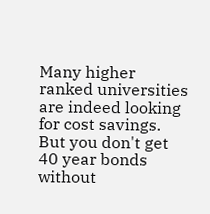Many higher ranked universities are indeed looking for cost savings. But you don't get 40 year bonds without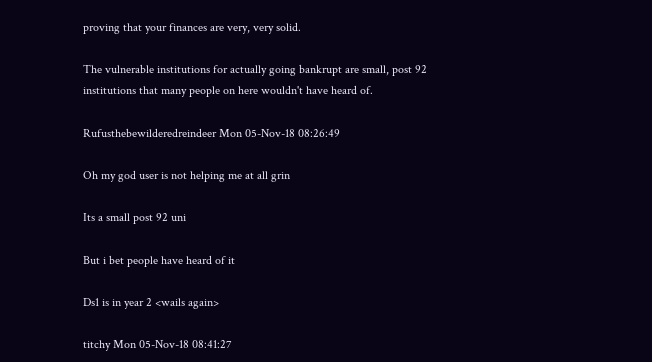proving that your finances are very, very solid.

The vulnerable institutions for actually going bankrupt are small, post 92 institutions that many people on here wouldn't have heard of.

Rufusthebewilderedreindeer Mon 05-Nov-18 08:26:49

Oh my god user is not helping me at all grin

Its a small post 92 uni

But i bet people have heard of it

Ds1 is in year 2 <wails again>

titchy Mon 05-Nov-18 08:41:27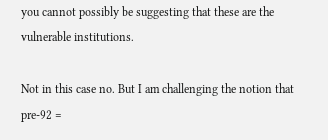you cannot possibly be suggesting that these are the vulnerable institutions.

Not in this case no. But I am challenging the notion that pre-92 =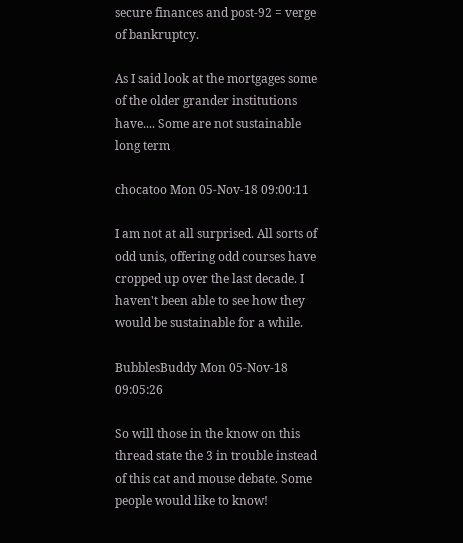secure finances and post-92 = verge of bankruptcy.

As I said look at the mortgages some of the older grander institutions have.... Some are not sustainable long term

chocatoo Mon 05-Nov-18 09:00:11

I am not at all surprised. All sorts of odd unis, offering odd courses have cropped up over the last decade. I haven't been able to see how they would be sustainable for a while.

BubblesBuddy Mon 05-Nov-18 09:05:26

So will those in the know on this thread state the 3 in trouble instead of this cat and mouse debate. Some people would like to know!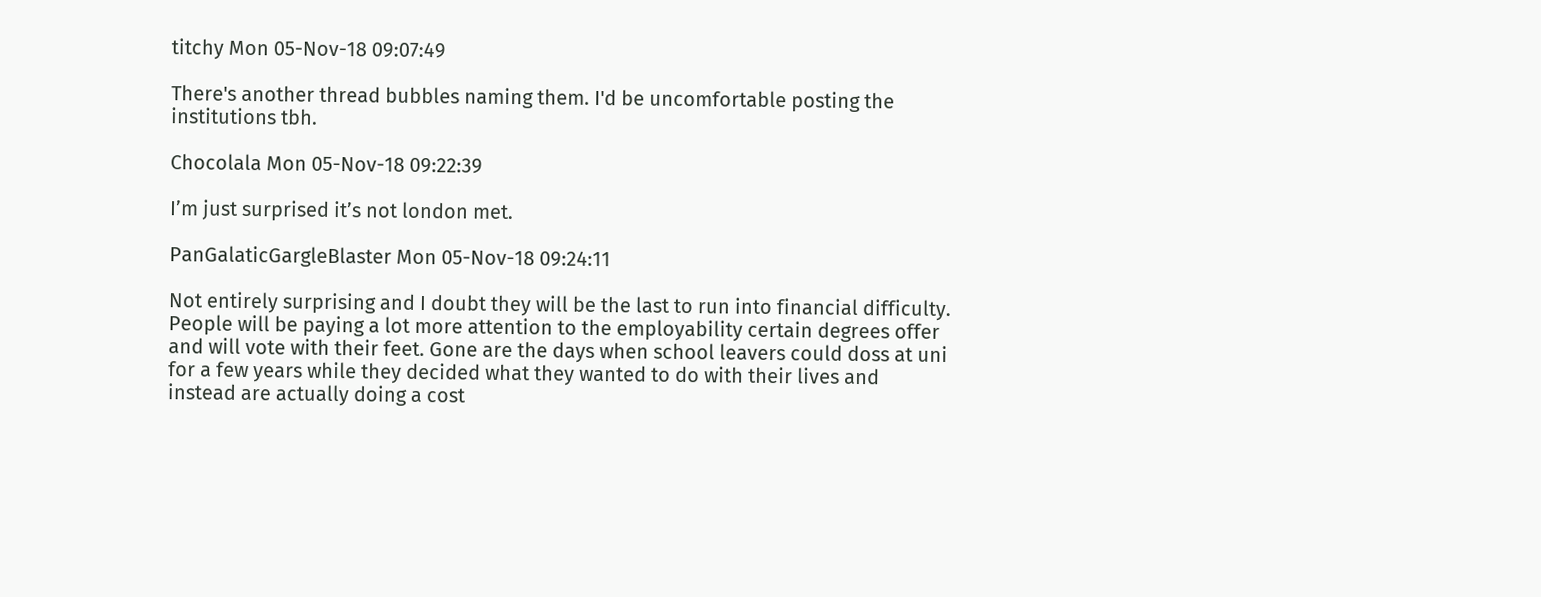titchy Mon 05-Nov-18 09:07:49

There's another thread bubbles naming them. I'd be uncomfortable posting the institutions tbh.

Chocolala Mon 05-Nov-18 09:22:39

I’m just surprised it’s not london met.

PanGalaticGargleBlaster Mon 05-Nov-18 09:24:11

Not entirely surprising and I doubt they will be the last to run into financial difficulty. People will be paying a lot more attention to the employability certain degrees offer and will vote with their feet. Gone are the days when school leavers could doss at uni for a few years while they decided what they wanted to do with their lives and instead are actually doing a cost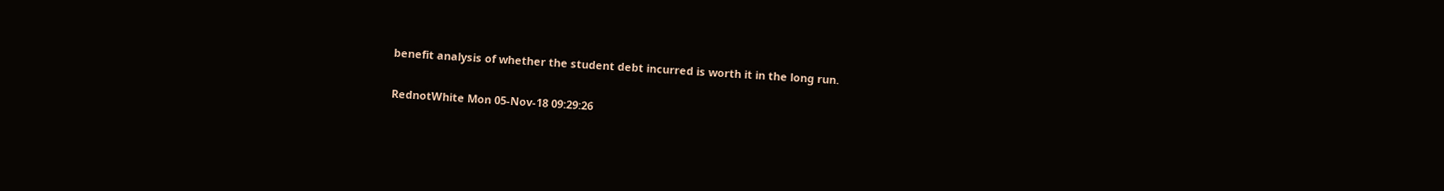benefit analysis of whether the student debt incurred is worth it in the long run.

RednotWhite Mon 05-Nov-18 09:29:26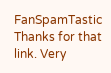FanSpamTastic Thanks for that link. Very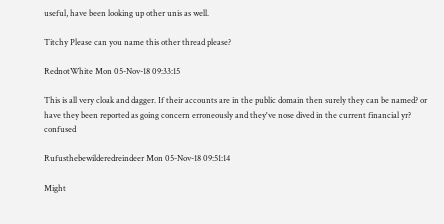useful, have been looking up other unis as well.

Titchy Please can you name this other thread please?

RednotWhite Mon 05-Nov-18 09:33:15

This is all very cloak and dagger. If their accounts are in the public domain then surely they can be named? or have they been reported as going concern erroneously and they've nose dived in the current financial yr? confused

Rufusthebewilderedreindeer Mon 05-Nov-18 09:51:14

Might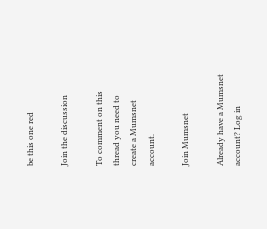be this one red

Join the discussion

To comment on this thread you need to create a Mumsnet account.

Join Mumsnet

Already have a Mumsnet account? Log in